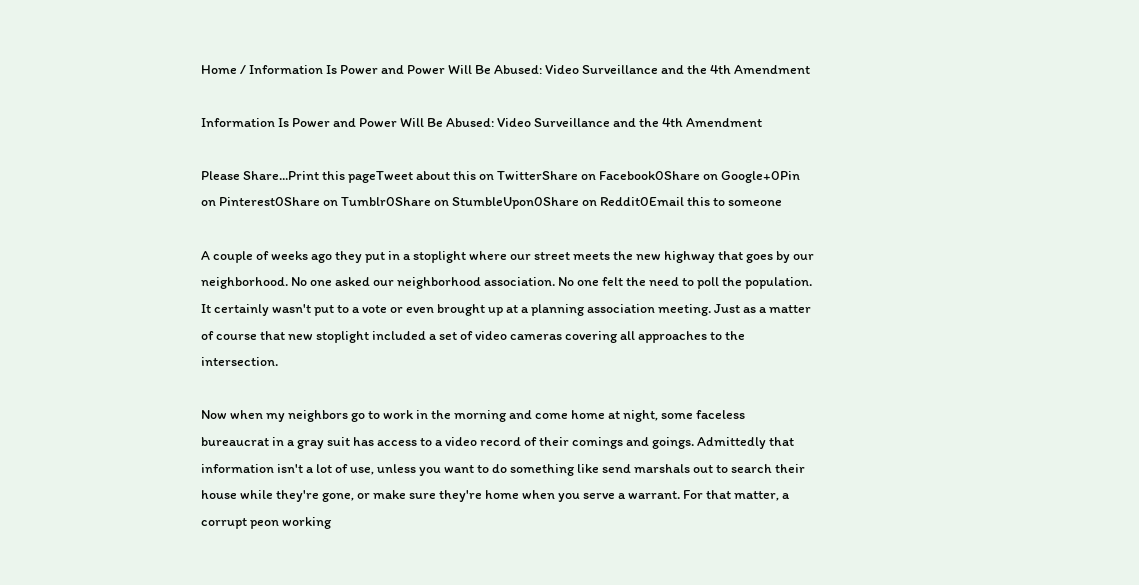Home / Information Is Power and Power Will Be Abused: Video Surveillance and the 4th Amendment

Information Is Power and Power Will Be Abused: Video Surveillance and the 4th Amendment

Please Share...Print this pageTweet about this on TwitterShare on Facebook0Share on Google+0Pin on Pinterest0Share on Tumblr0Share on StumbleUpon0Share on Reddit0Email this to someone

A couple of weeks ago they put in a stoplight where our street meets the new highway that goes by our neighborhood. No one asked our neighborhood association. No one felt the need to poll the population. It certainly wasn't put to a vote or even brought up at a planning association meeting. Just as a matter of course that new stoplight included a set of video cameras covering all approaches to the intersection.

Now when my neighbors go to work in the morning and come home at night, some faceless bureaucrat in a gray suit has access to a video record of their comings and goings. Admittedly that information isn't a lot of use, unless you want to do something like send marshals out to search their house while they're gone, or make sure they're home when you serve a warrant. For that matter, a corrupt peon working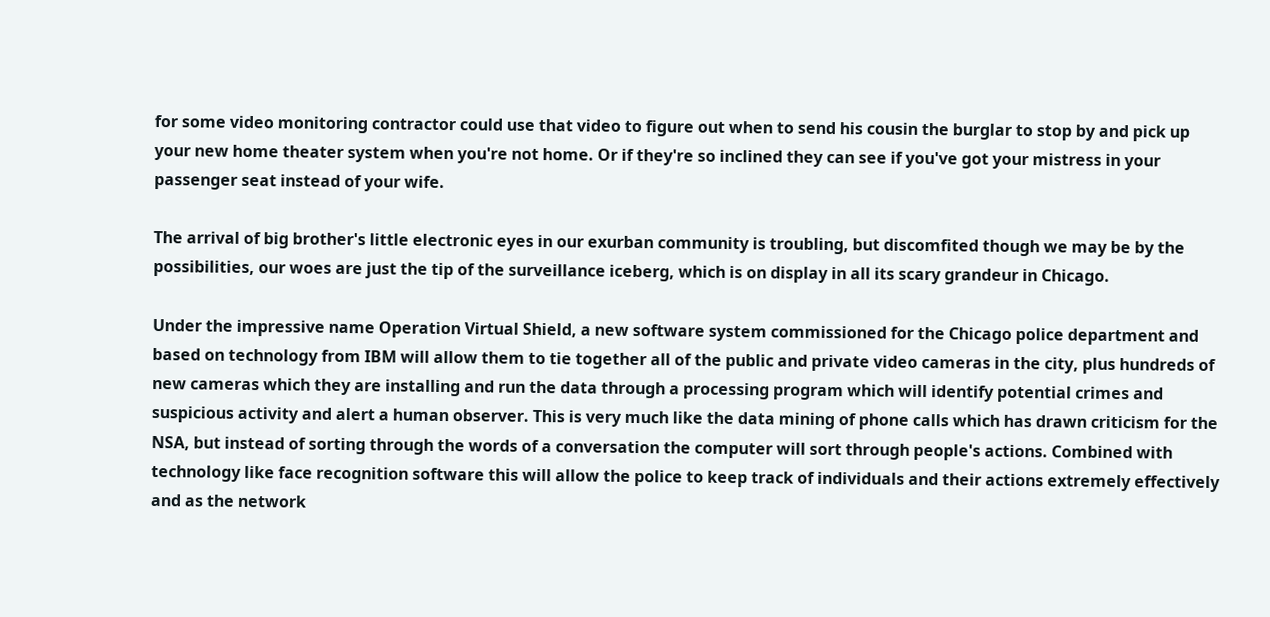for some video monitoring contractor could use that video to figure out when to send his cousin the burglar to stop by and pick up your new home theater system when you're not home. Or if they're so inclined they can see if you've got your mistress in your passenger seat instead of your wife.

The arrival of big brother's little electronic eyes in our exurban community is troubling, but discomfited though we may be by the possibilities, our woes are just the tip of the surveillance iceberg, which is on display in all its scary grandeur in Chicago.

Under the impressive name Operation Virtual Shield, a new software system commissioned for the Chicago police department and based on technology from IBM will allow them to tie together all of the public and private video cameras in the city, plus hundreds of new cameras which they are installing and run the data through a processing program which will identify potential crimes and suspicious activity and alert a human observer. This is very much like the data mining of phone calls which has drawn criticism for the NSA, but instead of sorting through the words of a conversation the computer will sort through people's actions. Combined with technology like face recognition software this will allow the police to keep track of individuals and their actions extremely effectively and as the network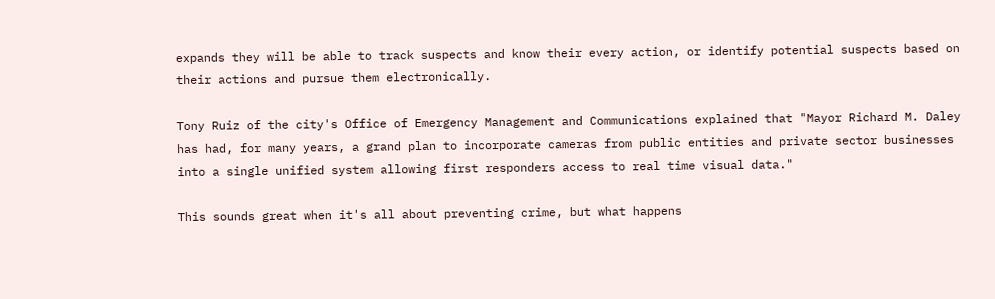expands they will be able to track suspects and know their every action, or identify potential suspects based on their actions and pursue them electronically.

Tony Ruiz of the city's Office of Emergency Management and Communications explained that "Mayor Richard M. Daley has had, for many years, a grand plan to incorporate cameras from public entities and private sector businesses into a single unified system allowing first responders access to real time visual data."

This sounds great when it's all about preventing crime, but what happens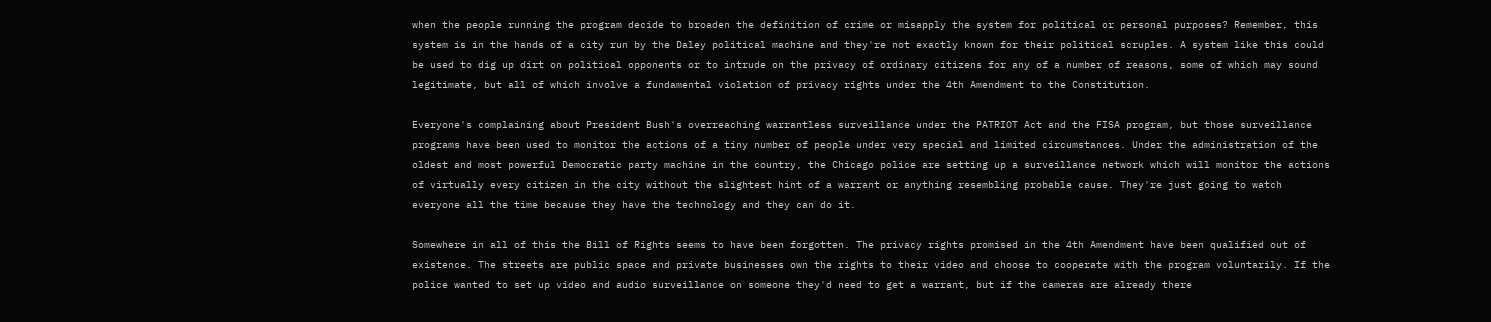when the people running the program decide to broaden the definition of crime or misapply the system for political or personal purposes? Remember, this system is in the hands of a city run by the Daley political machine and they're not exactly known for their political scruples. A system like this could be used to dig up dirt on political opponents or to intrude on the privacy of ordinary citizens for any of a number of reasons, some of which may sound legitimate, but all of which involve a fundamental violation of privacy rights under the 4th Amendment to the Constitution.

Everyone's complaining about President Bush's overreaching warrantless surveillance under the PATRIOT Act and the FISA program, but those surveillance programs have been used to monitor the actions of a tiny number of people under very special and limited circumstances. Under the administration of the oldest and most powerful Democratic party machine in the country, the Chicago police are setting up a surveillance network which will monitor the actions of virtually every citizen in the city without the slightest hint of a warrant or anything resembling probable cause. They're just going to watch everyone all the time because they have the technology and they can do it.

Somewhere in all of this the Bill of Rights seems to have been forgotten. The privacy rights promised in the 4th Amendment have been qualified out of existence. The streets are public space and private businesses own the rights to their video and choose to cooperate with the program voluntarily. If the police wanted to set up video and audio surveillance on someone they'd need to get a warrant, but if the cameras are already there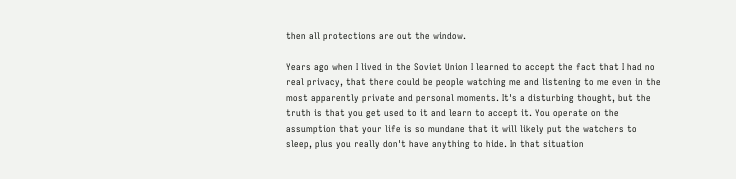then all protections are out the window.

Years ago when I lived in the Soviet Union I learned to accept the fact that I had no real privacy, that there could be people watching me and listening to me even in the most apparently private and personal moments. It's a disturbing thought, but the truth is that you get used to it and learn to accept it. You operate on the assumption that your life is so mundane that it will likely put the watchers to sleep, plus you really don't have anything to hide. In that situation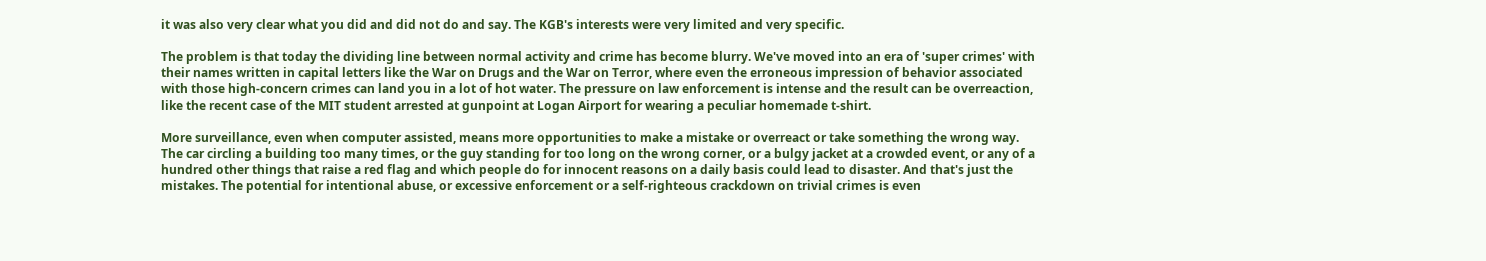it was also very clear what you did and did not do and say. The KGB's interests were very limited and very specific.

The problem is that today the dividing line between normal activity and crime has become blurry. We've moved into an era of 'super crimes' with their names written in capital letters like the War on Drugs and the War on Terror, where even the erroneous impression of behavior associated with those high-concern crimes can land you in a lot of hot water. The pressure on law enforcement is intense and the result can be overreaction, like the recent case of the MIT student arrested at gunpoint at Logan Airport for wearing a peculiar homemade t-shirt.

More surveillance, even when computer assisted, means more opportunities to make a mistake or overreact or take something the wrong way. The car circling a building too many times, or the guy standing for too long on the wrong corner, or a bulgy jacket at a crowded event, or any of a hundred other things that raise a red flag and which people do for innocent reasons on a daily basis could lead to disaster. And that's just the mistakes. The potential for intentional abuse, or excessive enforcement or a self-righteous crackdown on trivial crimes is even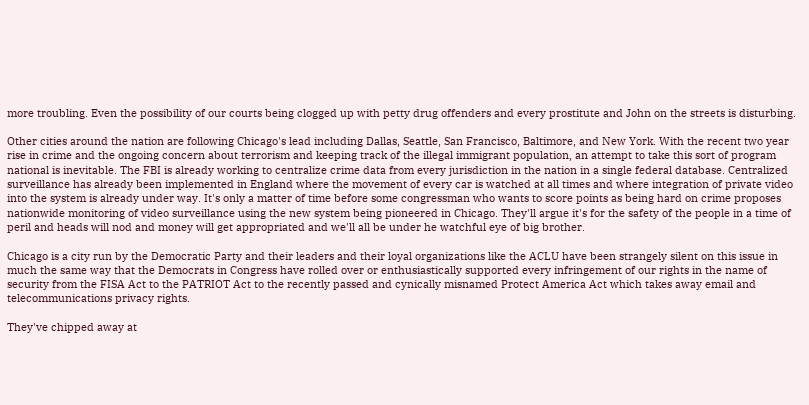more troubling. Even the possibility of our courts being clogged up with petty drug offenders and every prostitute and John on the streets is disturbing.

Other cities around the nation are following Chicago's lead including Dallas, Seattle, San Francisco, Baltimore, and New York. With the recent two year rise in crime and the ongoing concern about terrorism and keeping track of the illegal immigrant population, an attempt to take this sort of program national is inevitable. The FBI is already working to centralize crime data from every jurisdiction in the nation in a single federal database. Centralized surveillance has already been implemented in England where the movement of every car is watched at all times and where integration of private video into the system is already under way. It's only a matter of time before some congressman who wants to score points as being hard on crime proposes nationwide monitoring of video surveillance using the new system being pioneered in Chicago. They'll argue it's for the safety of the people in a time of peril and heads will nod and money will get appropriated and we'll all be under he watchful eye of big brother.

Chicago is a city run by the Democratic Party and their leaders and their loyal organizations like the ACLU have been strangely silent on this issue in much the same way that the Democrats in Congress have rolled over or enthusiastically supported every infringement of our rights in the name of security from the FISA Act to the PATRIOT Act to the recently passed and cynically misnamed Protect America Act which takes away email and telecommunications privacy rights.

They've chipped away at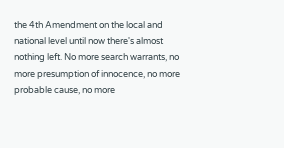the 4th Amendment on the local and national level until now there's almost nothing left. No more search warrants, no more presumption of innocence, no more probable cause, no more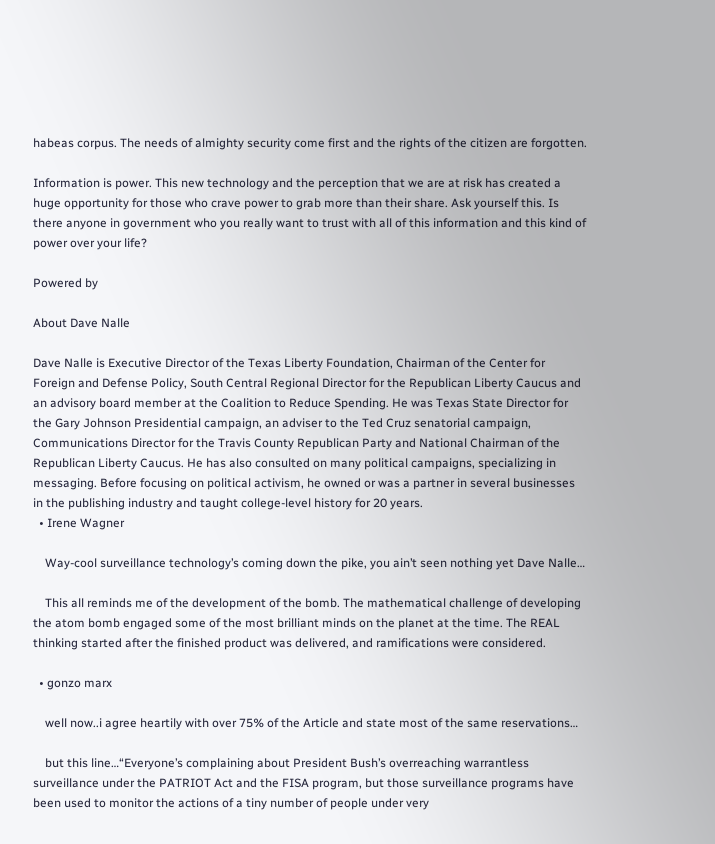habeas corpus. The needs of almighty security come first and the rights of the citizen are forgotten.

Information is power. This new technology and the perception that we are at risk has created a huge opportunity for those who crave power to grab more than their share. Ask yourself this. Is there anyone in government who you really want to trust with all of this information and this kind of power over your life?

Powered by

About Dave Nalle

Dave Nalle is Executive Director of the Texas Liberty Foundation, Chairman of the Center for Foreign and Defense Policy, South Central Regional Director for the Republican Liberty Caucus and an advisory board member at the Coalition to Reduce Spending. He was Texas State Director for the Gary Johnson Presidential campaign, an adviser to the Ted Cruz senatorial campaign, Communications Director for the Travis County Republican Party and National Chairman of the Republican Liberty Caucus. He has also consulted on many political campaigns, specializing in messaging. Before focusing on political activism, he owned or was a partner in several businesses in the publishing industry and taught college-level history for 20 years.
  • Irene Wagner

    Way-cool surveillance technology’s coming down the pike, you ain’t seen nothing yet Dave Nalle…

    This all reminds me of the development of the bomb. The mathematical challenge of developing the atom bomb engaged some of the most brilliant minds on the planet at the time. The REAL thinking started after the finished product was delivered, and ramifications were considered.

  • gonzo marx

    well now..i agree heartily with over 75% of the Article and state most of the same reservations…

    but this line…“Everyone’s complaining about President Bush’s overreaching warrantless surveillance under the PATRIOT Act and the FISA program, but those surveillance programs have been used to monitor the actions of a tiny number of people under very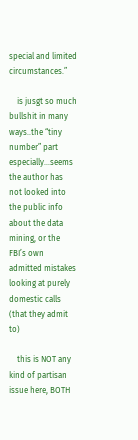special and limited circumstances.”

    is jusgt so much bullshit in many ways..the “tiny number” part especially…seems the author has not looked into the public info about the data mining, or the FBI’s own admitted mistakes looking at purely domestic calls (that they admit to)

    this is NOT any kind of partisan issue here, BOTH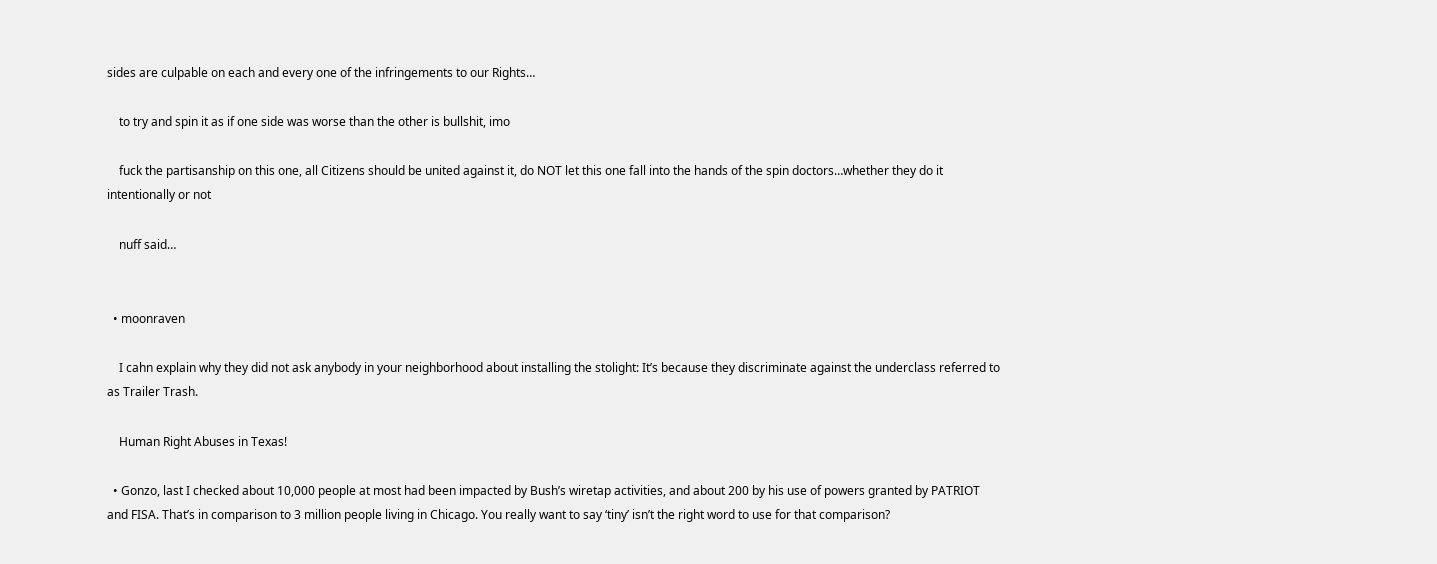sides are culpable on each and every one of the infringements to our Rights…

    to try and spin it as if one side was worse than the other is bullshit, imo

    fuck the partisanship on this one, all Citizens should be united against it, do NOT let this one fall into the hands of the spin doctors…whether they do it intentionally or not

    nuff said…


  • moonraven

    I cahn explain why they did not ask anybody in your neighborhood about installing the stolight: It’s because they discriminate against the underclass referred to as Trailer Trash.

    Human Right Abuses in Texas!

  • Gonzo, last I checked about 10,000 people at most had been impacted by Bush’s wiretap activities, and about 200 by his use of powers granted by PATRIOT and FISA. That’s in comparison to 3 million people living in Chicago. You really want to say ‘tiny’ isn’t the right word to use for that comparison?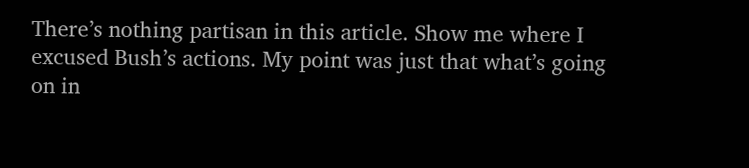There’s nothing partisan in this article. Show me where I excused Bush’s actions. My point was just that what’s going on in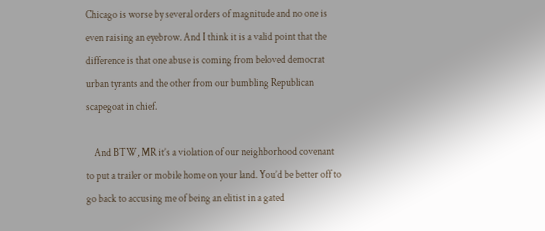Chicago is worse by several orders of magnitude and no one is even raising an eyebrow. And I think it is a valid point that the difference is that one abuse is coming from beloved democrat urban tyrants and the other from our bumbling Republican scapegoat in chief.

    And BTW, MR it’s a violation of our neighborhood covenant to put a trailer or mobile home on your land. You’d be better off to go back to accusing me of being an elitist in a gated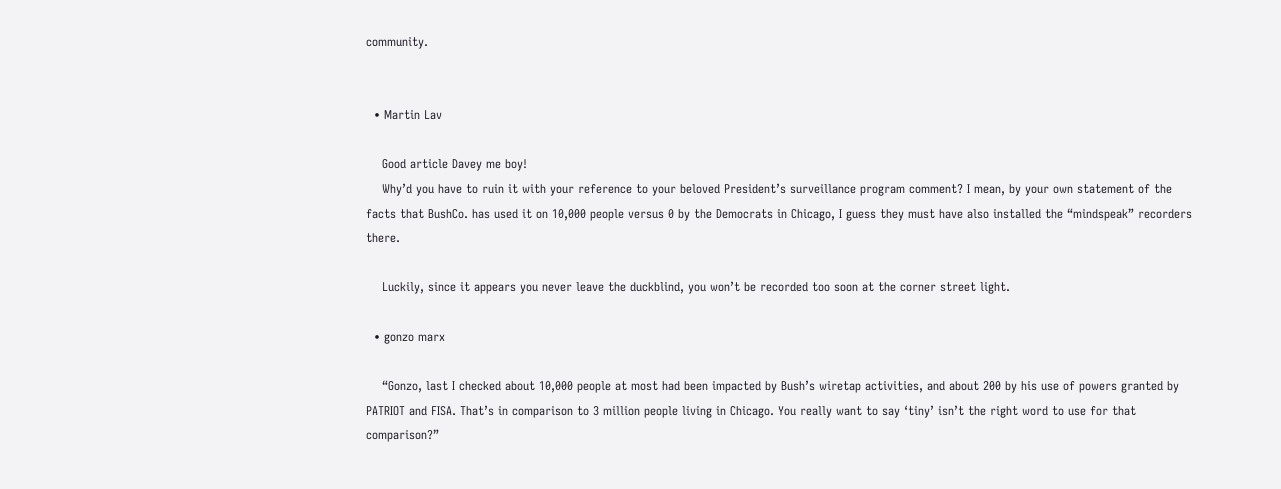community.


  • Martin Lav

    Good article Davey me boy!
    Why’d you have to ruin it with your reference to your beloved President’s surveillance program comment? I mean, by your own statement of the facts that BushCo. has used it on 10,000 people versus 0 by the Democrats in Chicago, I guess they must have also installed the “mindspeak” recorders there.

    Luckily, since it appears you never leave the duckblind, you won’t be recorded too soon at the corner street light.

  • gonzo marx

    “Gonzo, last I checked about 10,000 people at most had been impacted by Bush’s wiretap activities, and about 200 by his use of powers granted by PATRIOT and FISA. That’s in comparison to 3 million people living in Chicago. You really want to say ‘tiny’ isn’t the right word to use for that comparison?”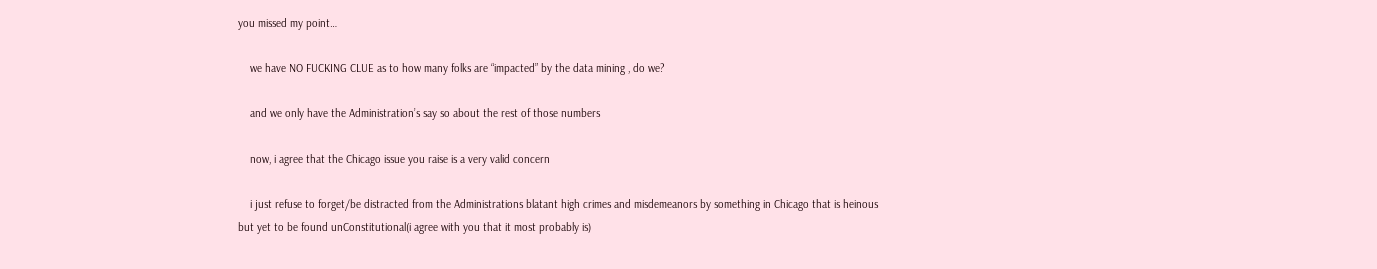you missed my point…

    we have NO FUCKING CLUE as to how many folks are “impacted” by the data mining , do we?

    and we only have the Administration’s say so about the rest of those numbers

    now, i agree that the Chicago issue you raise is a very valid concern

    i just refuse to forget/be distracted from the Administrations blatant high crimes and misdemeanors by something in Chicago that is heinous but yet to be found unConstitutional(i agree with you that it most probably is)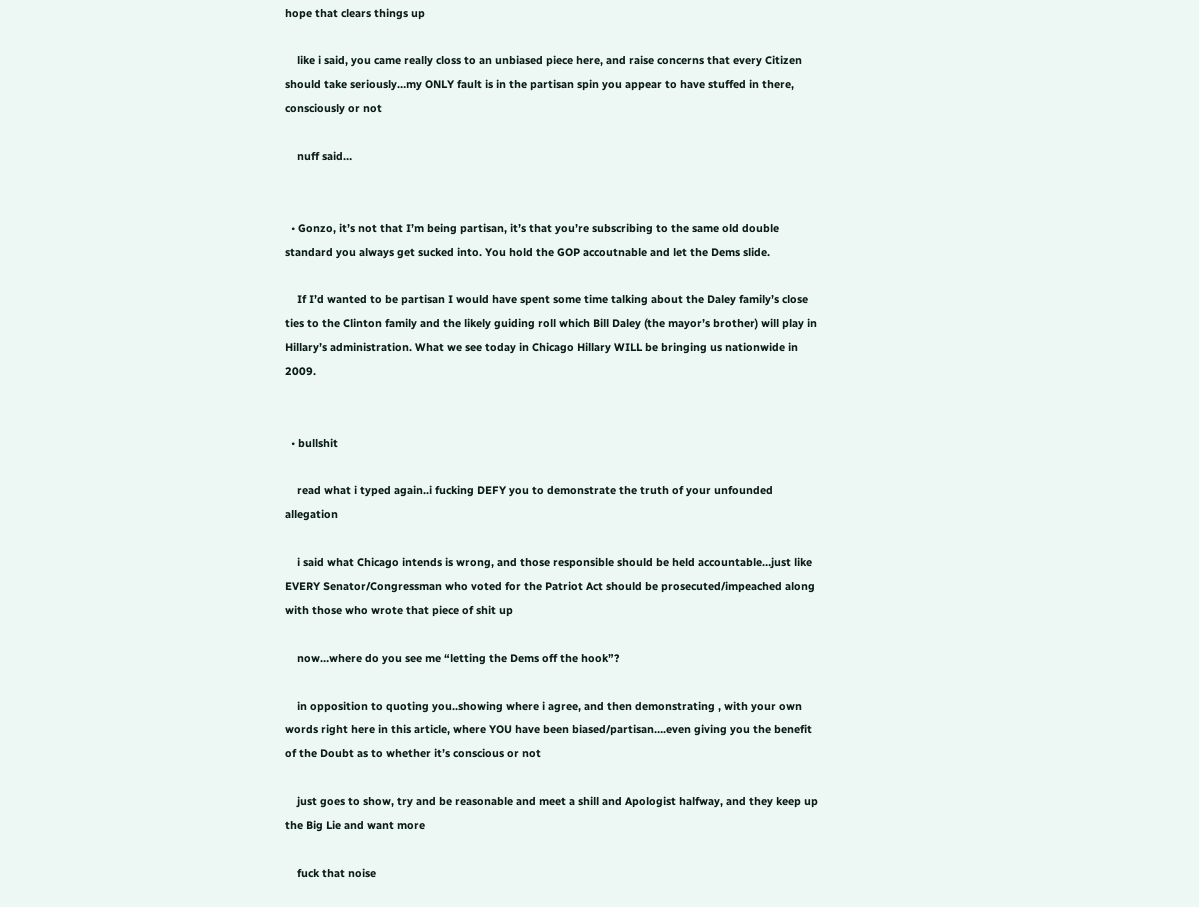hope that clears things up

    like i said, you came really closs to an unbiased piece here, and raise concerns that every Citizen should take seriously…my ONLY fault is in the partisan spin you appear to have stuffed in there, consciously or not

    nuff said…


  • Gonzo, it’s not that I’m being partisan, it’s that you’re subscribing to the same old double standard you always get sucked into. You hold the GOP accoutnable and let the Dems slide.

    If I’d wanted to be partisan I would have spent some time talking about the Daley family’s close ties to the Clinton family and the likely guiding roll which Bill Daley (the mayor’s brother) will play in Hillary’s administration. What we see today in Chicago Hillary WILL be bringing us nationwide in 2009.


  • bullshit

    read what i typed again..i fucking DEFY you to demonstrate the truth of your unfounded allegation

    i said what Chicago intends is wrong, and those responsible should be held accountable…just like EVERY Senator/Congressman who voted for the Patriot Act should be prosecuted/impeached along with those who wrote that piece of shit up

    now…where do you see me “letting the Dems off the hook”?

    in opposition to quoting you..showing where i agree, and then demonstrating , with your own words right here in this article, where YOU have been biased/partisan….even giving you the benefit of the Doubt as to whether it’s conscious or not

    just goes to show, try and be reasonable and meet a shill and Apologist halfway, and they keep up the Big Lie and want more

    fuck that noise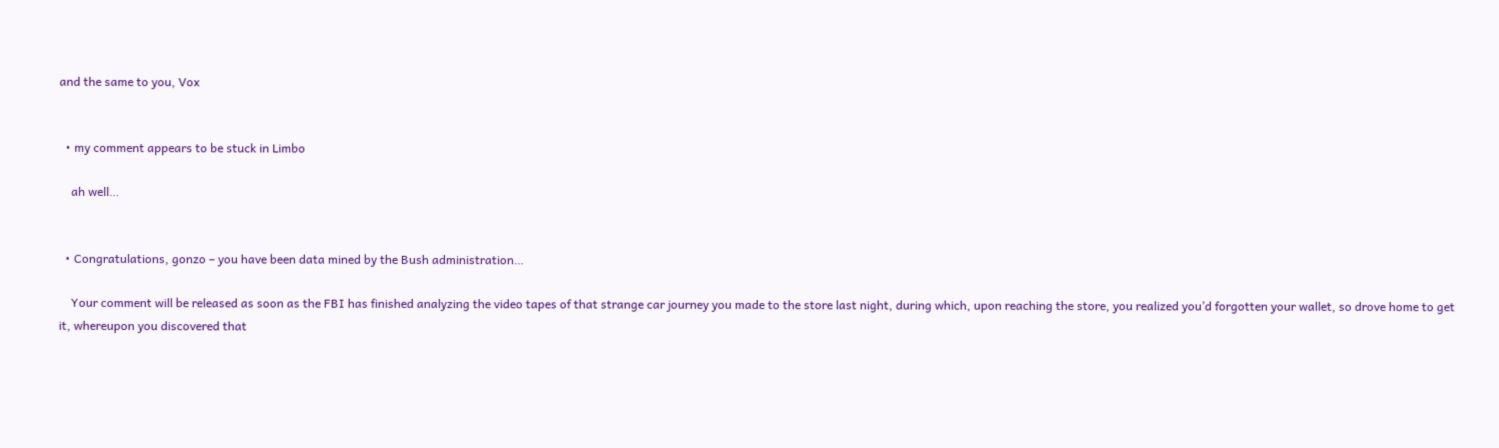and the same to you, Vox


  • my comment appears to be stuck in Limbo

    ah well…


  • Congratulations, gonzo – you have been data mined by the Bush administration…

    Your comment will be released as soon as the FBI has finished analyzing the video tapes of that strange car journey you made to the store last night, during which, upon reaching the store, you realized you’d forgotten your wallet, so drove home to get it, whereupon you discovered that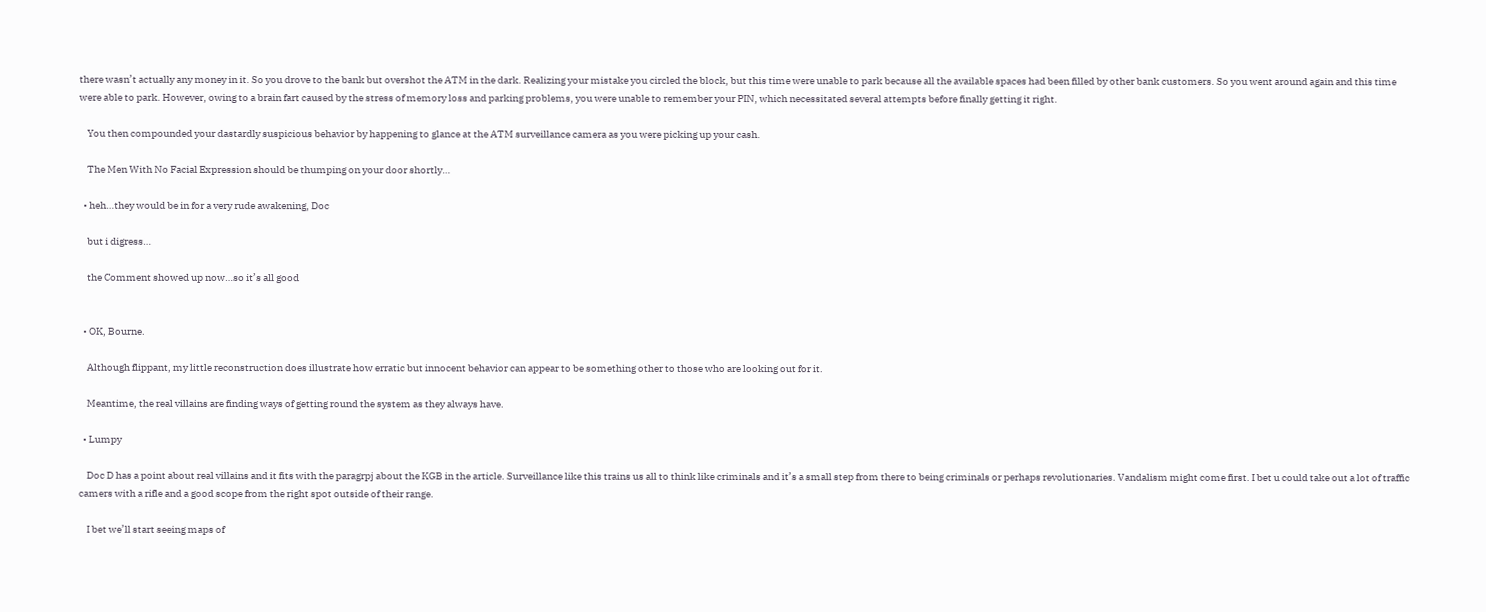there wasn’t actually any money in it. So you drove to the bank but overshot the ATM in the dark. Realizing your mistake you circled the block, but this time were unable to park because all the available spaces had been filled by other bank customers. So you went around again and this time were able to park. However, owing to a brain fart caused by the stress of memory loss and parking problems, you were unable to remember your PIN, which necessitated several attempts before finally getting it right.

    You then compounded your dastardly suspicious behavior by happening to glance at the ATM surveillance camera as you were picking up your cash.

    The Men With No Facial Expression should be thumping on your door shortly…

  • heh…they would be in for a very rude awakening, Doc

    but i digress…

    the Comment showed up now…so it’s all good


  • OK, Bourne.

    Although flippant, my little reconstruction does illustrate how erratic but innocent behavior can appear to be something other to those who are looking out for it.

    Meantime, the real villains are finding ways of getting round the system as they always have.

  • Lumpy

    Doc D has a point about real villains and it fits with the paragrpj about the KGB in the article. Surveillance like this trains us all to think like criminals and it’s a small step from there to being criminals or perhaps revolutionaries. Vandalism might come first. I bet u could take out a lot of traffic camers with a rifle and a good scope from the right spot outside of their range.

    I bet we’ll start seeing maps of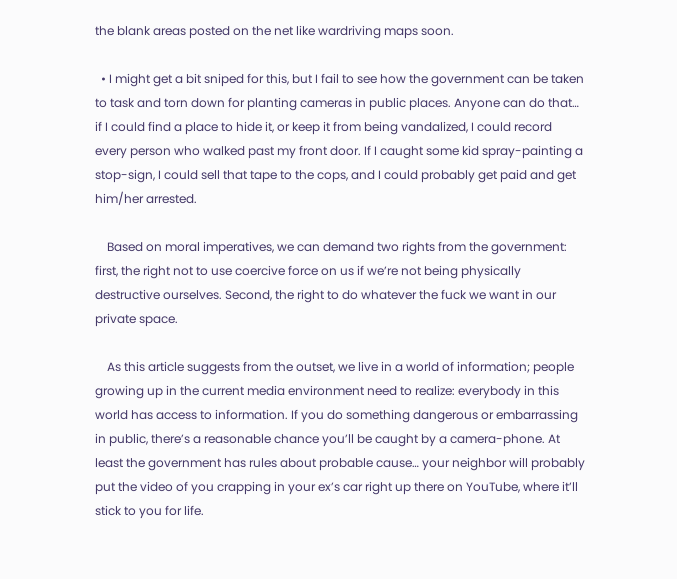the blank areas posted on the net like wardriving maps soon.

  • I might get a bit sniped for this, but I fail to see how the government can be taken to task and torn down for planting cameras in public places. Anyone can do that… if I could find a place to hide it, or keep it from being vandalized, I could record every person who walked past my front door. If I caught some kid spray-painting a stop-sign, I could sell that tape to the cops, and I could probably get paid and get him/her arrested.

    Based on moral imperatives, we can demand two rights from the government: first, the right not to use coercive force on us if we’re not being physically destructive ourselves. Second, the right to do whatever the fuck we want in our private space.

    As this article suggests from the outset, we live in a world of information; people growing up in the current media environment need to realize: everybody in this world has access to information. If you do something dangerous or embarrassing in public, there’s a reasonable chance you’ll be caught by a camera-phone. At least the government has rules about probable cause… your neighbor will probably put the video of you crapping in your ex’s car right up there on YouTube, where it’ll stick to you for life.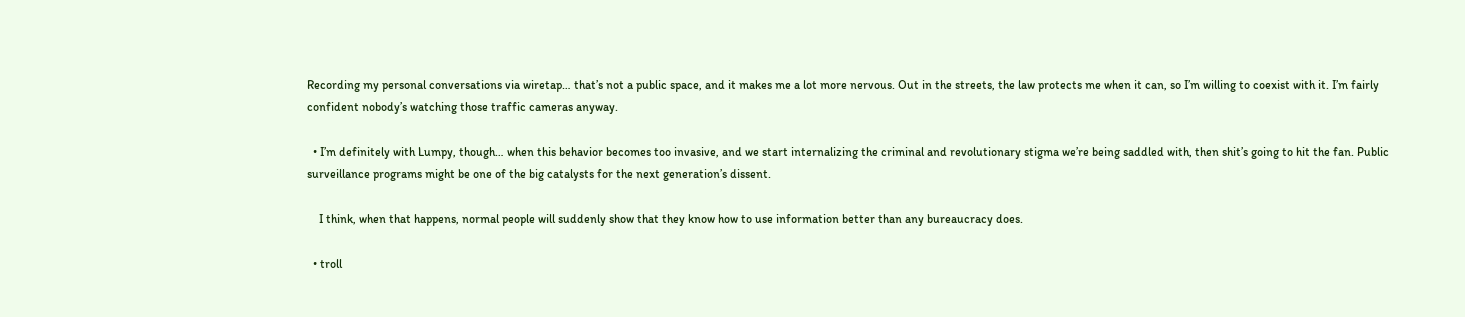Recording my personal conversations via wiretap… that’s not a public space, and it makes me a lot more nervous. Out in the streets, the law protects me when it can, so I’m willing to coexist with it. I’m fairly confident nobody’s watching those traffic cameras anyway.

  • I’m definitely with Lumpy, though… when this behavior becomes too invasive, and we start internalizing the criminal and revolutionary stigma we’re being saddled with, then shit’s going to hit the fan. Public surveillance programs might be one of the big catalysts for the next generation’s dissent.

    I think, when that happens, normal people will suddenly show that they know how to use information better than any bureaucracy does.

  • troll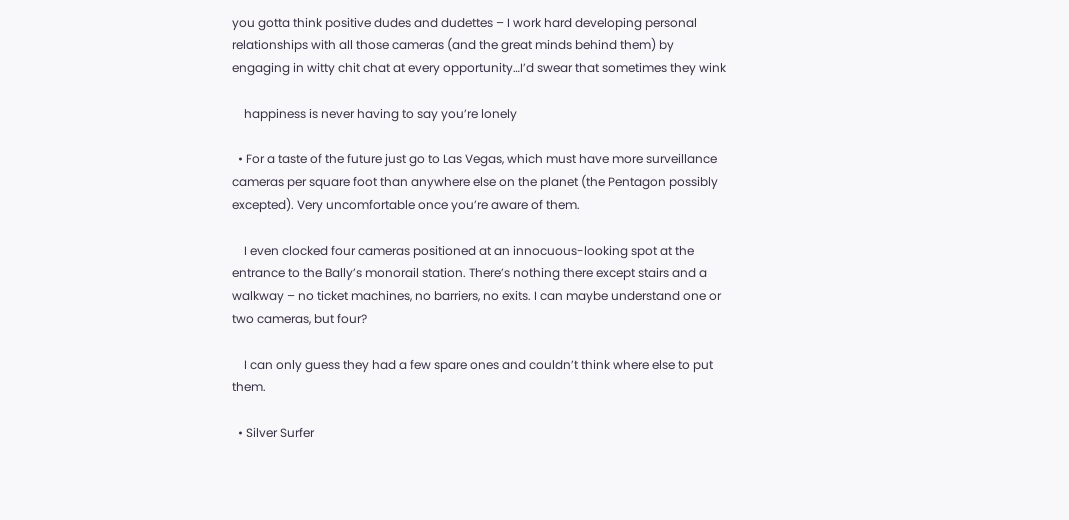you gotta think positive dudes and dudettes – I work hard developing personal relationships with all those cameras (and the great minds behind them) by engaging in witty chit chat at every opportunity…I’d swear that sometimes they wink

    happiness is never having to say you’re lonely

  • For a taste of the future just go to Las Vegas, which must have more surveillance cameras per square foot than anywhere else on the planet (the Pentagon possibly excepted). Very uncomfortable once you’re aware of them.

    I even clocked four cameras positioned at an innocuous-looking spot at the entrance to the Bally’s monorail station. There’s nothing there except stairs and a walkway – no ticket machines, no barriers, no exits. I can maybe understand one or two cameras, but four?

    I can only guess they had a few spare ones and couldn’t think where else to put them.

  • Silver Surfer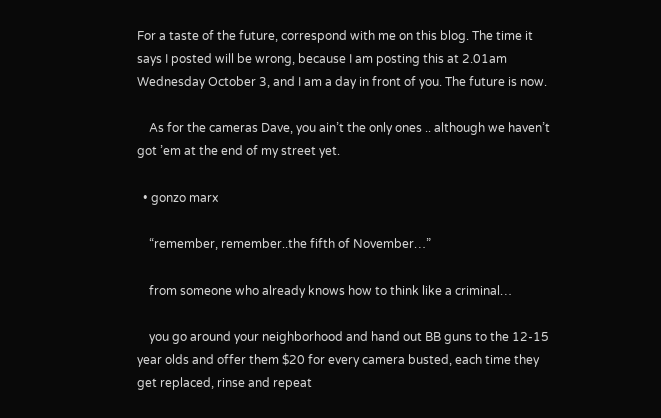For a taste of the future, correspond with me on this blog. The time it says I posted will be wrong, because I am posting this at 2.01am Wednesday October 3, and I am a day in front of you. The future is now.

    As for the cameras Dave, you ain’t the only ones .. although we haven’t got ’em at the end of my street yet.

  • gonzo marx

    “remember, remember..the fifth of November…”

    from someone who already knows how to think like a criminal…

    you go around your neighborhood and hand out BB guns to the 12-15 year olds and offer them $20 for every camera busted, each time they get replaced, rinse and repeat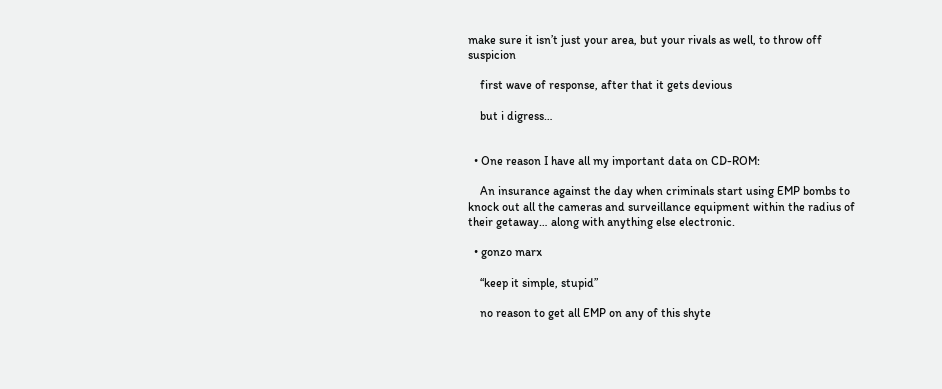make sure it isn’t just your area, but your rivals as well, to throw off suspicion

    first wave of response, after that it gets devious

    but i digress…


  • One reason I have all my important data on CD-ROM:

    An insurance against the day when criminals start using EMP bombs to knock out all the cameras and surveillance equipment within the radius of their getaway… along with anything else electronic.

  • gonzo marx

    “keep it simple, stupid”

    no reason to get all EMP on any of this shyte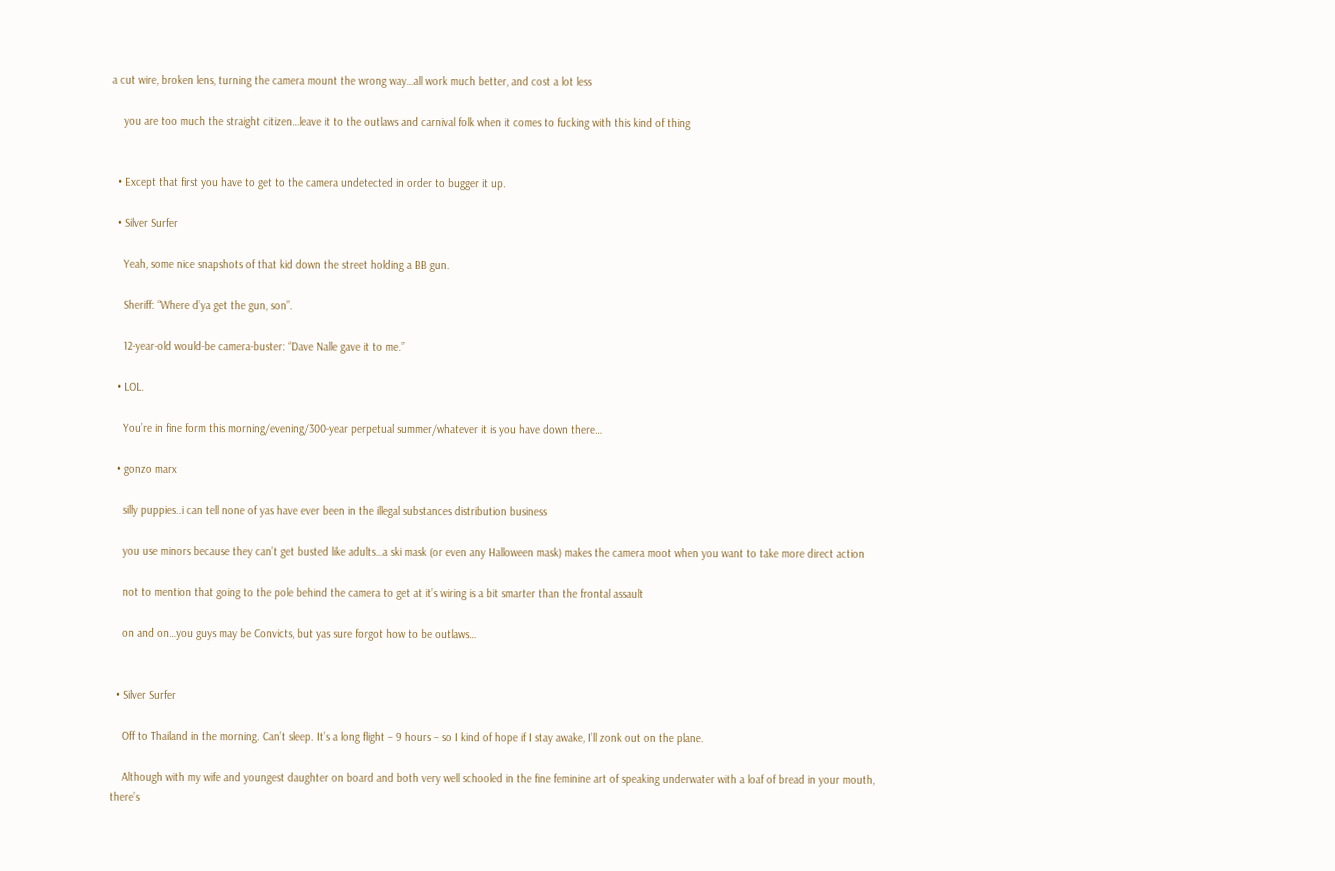a cut wire, broken lens, turning the camera mount the wrong way…all work much better, and cost a lot less

    you are too much the straight citizen…leave it to the outlaws and carnival folk when it comes to fucking with this kind of thing


  • Except that first you have to get to the camera undetected in order to bugger it up.

  • Silver Surfer

    Yeah, some nice snapshots of that kid down the street holding a BB gun.

    Sheriff: “Where d’ya get the gun, son”.

    12-year-old would-be camera-buster: “Dave Nalle gave it to me.”

  • LOL.

    You’re in fine form this morning/evening/300-year perpetual summer/whatever it is you have down there…

  • gonzo marx

    silly puppies..i can tell none of yas have ever been in the illegal substances distribution business

    you use minors because they can’t get busted like adults…a ski mask (or even any Halloween mask) makes the camera moot when you want to take more direct action

    not to mention that going to the pole behind the camera to get at it’s wiring is a bit smarter than the frontal assault

    on and on…you guys may be Convicts, but yas sure forgot how to be outlaws…


  • Silver Surfer

    Off to Thailand in the morning. Can’t sleep. It’s a long flight – 9 hours – so I kind of hope if I stay awake, I’ll zonk out on the plane.

    Although with my wife and youngest daughter on board and both very well schooled in the fine feminine art of speaking underwater with a loaf of bread in your mouth, there’s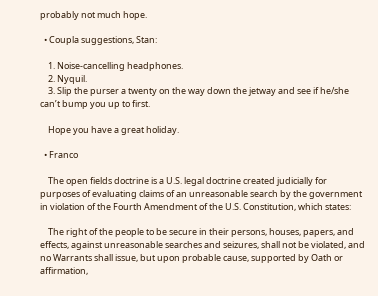probably not much hope.

  • Coupla suggestions, Stan:

    1. Noise-cancelling headphones.
    2. Nyquil.
    3. Slip the purser a twenty on the way down the jetway and see if he/she can’t bump you up to first.

    Hope you have a great holiday.

  • Franco

    The open fields doctrine is a U.S. legal doctrine created judicially for purposes of evaluating claims of an unreasonable search by the government in violation of the Fourth Amendment of the U.S. Constitution, which states:

    The right of the people to be secure in their persons, houses, papers, and effects, against unreasonable searches and seizures, shall not be violated, and no Warrants shall issue, but upon probable cause, supported by Oath or affirmation,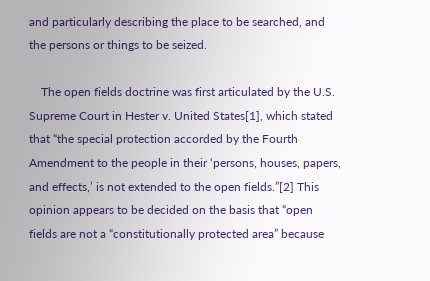and particularly describing the place to be searched, and the persons or things to be seized.

    The open fields doctrine was first articulated by the U.S. Supreme Court in Hester v. United States[1], which stated that “the special protection accorded by the Fourth Amendment to the people in their ‘persons, houses, papers, and effects,’ is not extended to the open fields.”[2] This opinion appears to be decided on the basis that “open fields are not a “constitutionally protected area” because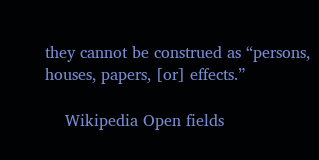they cannot be construed as “persons, houses, papers, [or] effects.”

    Wikipedia Open fields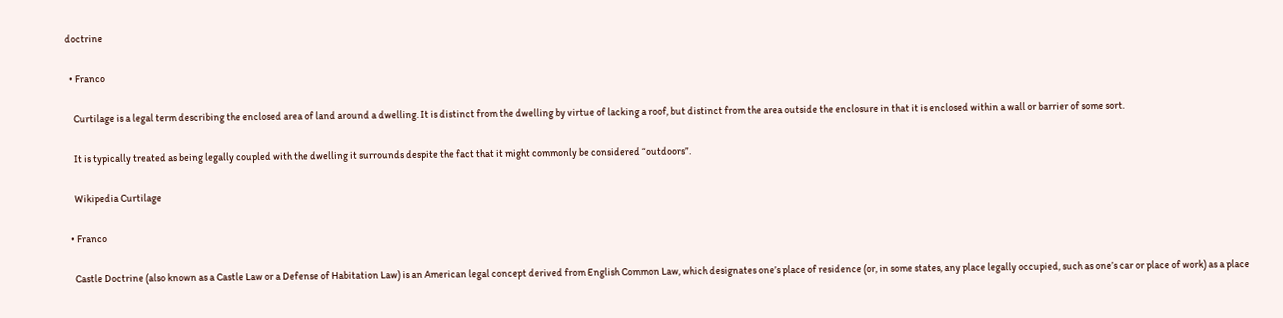doctrine

  • Franco

    Curtilage is a legal term describing the enclosed area of land around a dwelling. It is distinct from the dwelling by virtue of lacking a roof, but distinct from the area outside the enclosure in that it is enclosed within a wall or barrier of some sort.

    It is typically treated as being legally coupled with the dwelling it surrounds despite the fact that it might commonly be considered “outdoors”.

    Wikipedia Curtilage

  • Franco

    Castle Doctrine (also known as a Castle Law or a Defense of Habitation Law) is an American legal concept derived from English Common Law, which designates one’s place of residence (or, in some states, any place legally occupied, such as one’s car or place of work) as a place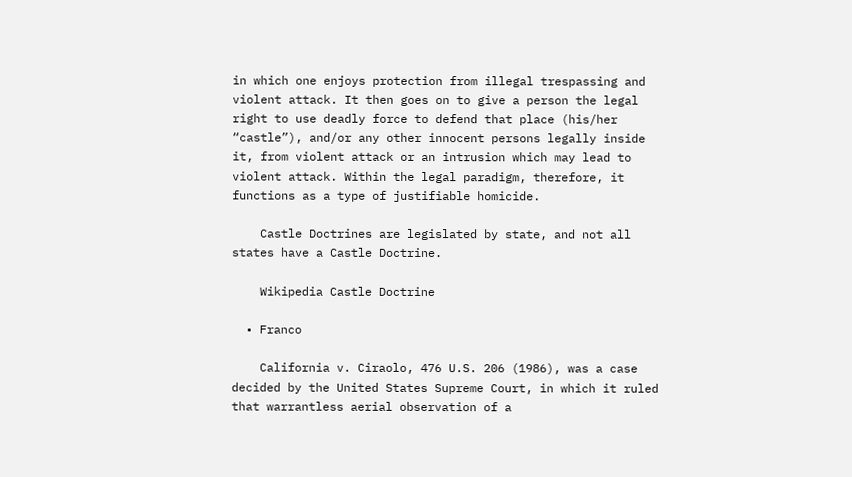in which one enjoys protection from illegal trespassing and violent attack. It then goes on to give a person the legal right to use deadly force to defend that place (his/her “castle”), and/or any other innocent persons legally inside it, from violent attack or an intrusion which may lead to violent attack. Within the legal paradigm, therefore, it functions as a type of justifiable homicide.

    Castle Doctrines are legislated by state, and not all states have a Castle Doctrine.

    Wikipedia Castle Doctrine

  • Franco

    California v. Ciraolo, 476 U.S. 206 (1986), was a case decided by the United States Supreme Court, in which it ruled that warrantless aerial observation of a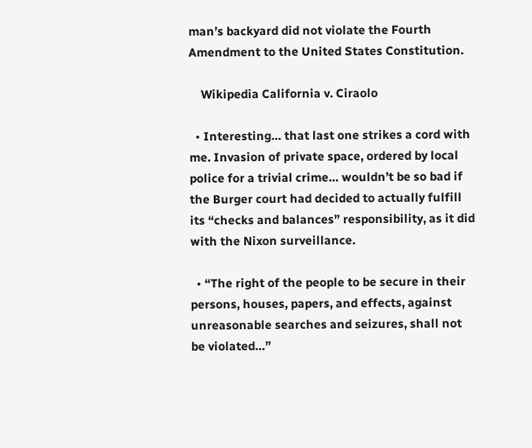man’s backyard did not violate the Fourth Amendment to the United States Constitution.

    Wikipedia California v. Ciraolo

  • Interesting… that last one strikes a cord with me. Invasion of private space, ordered by local police for a trivial crime… wouldn’t be so bad if the Burger court had decided to actually fulfill its “checks and balances” responsibility, as it did with the Nixon surveillance.

  • “The right of the people to be secure in their persons, houses, papers, and effects, against unreasonable searches and seizures, shall not be violated…”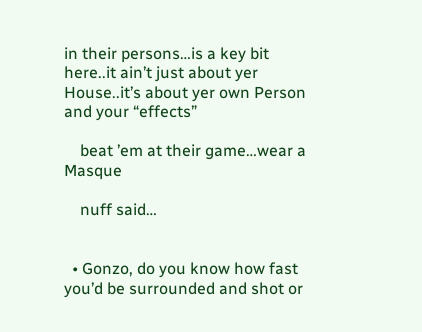in their persons…is a key bit here..it ain’t just about yer House..it’s about yer own Person and your “effects”

    beat ’em at their game…wear a Masque

    nuff said…


  • Gonzo, do you know how fast you’d be surrounded and shot or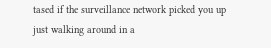tased if the surveillance network picked you up just walking around in a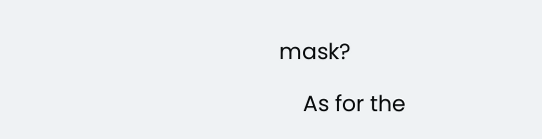mask?

    As for the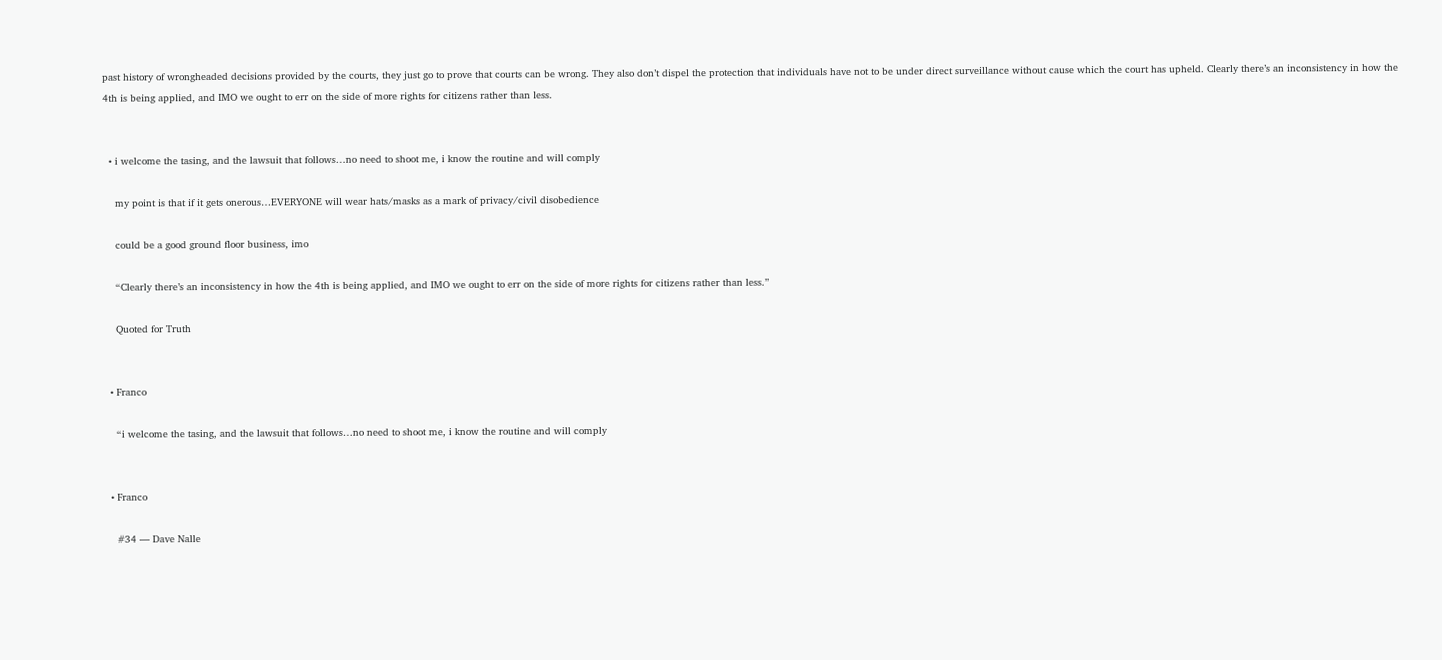past history of wrongheaded decisions provided by the courts, they just go to prove that courts can be wrong. They also don’t dispel the protection that individuals have not to be under direct surveillance without cause which the court has upheld. Clearly there’s an inconsistency in how the 4th is being applied, and IMO we ought to err on the side of more rights for citizens rather than less.


  • i welcome the tasing, and the lawsuit that follows…no need to shoot me, i know the routine and will comply

    my point is that if it gets onerous…EVERYONE will wear hats/masks as a mark of privacy/civil disobedience

    could be a good ground floor business, imo

    “Clearly there’s an inconsistency in how the 4th is being applied, and IMO we ought to err on the side of more rights for citizens rather than less.”

    Quoted for Truth


  • Franco

    “i welcome the tasing, and the lawsuit that follows…no need to shoot me, i know the routine and will comply


  • Franco

    #34 — Dave Nalle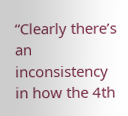“Clearly there’s an inconsistency in how the 4th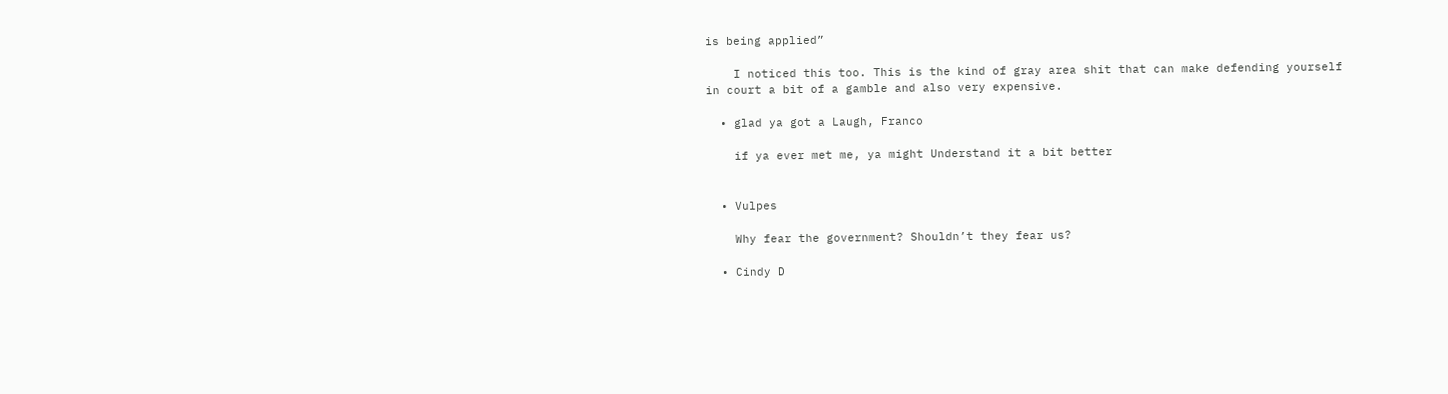is being applied”

    I noticed this too. This is the kind of gray area shit that can make defending yourself in court a bit of a gamble and also very expensive.

  • glad ya got a Laugh, Franco

    if ya ever met me, ya might Understand it a bit better


  • Vulpes

    Why fear the government? Shouldn’t they fear us?

  • Cindy D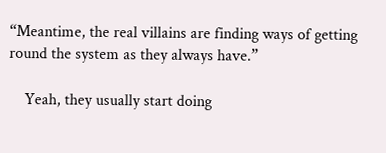“Meantime, the real villains are finding ways of getting round the system as they always have.”

    Yeah, they usually start doing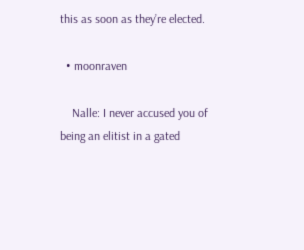this as soon as they’re elected.

  • moonraven

    Nalle: I never accused you of being an elitist in a gated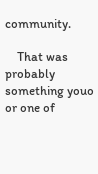community.

    That was probably something youo or one of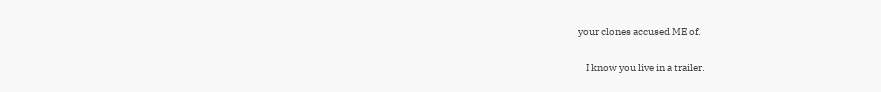your clones accused ME of.

    I know you live in a trailer.